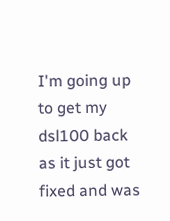I'm going up to get my dsl100 back as it just got fixed and was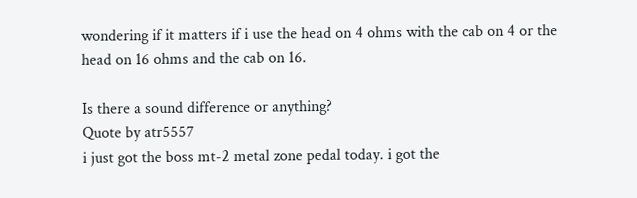wondering if it matters if i use the head on 4 ohms with the cab on 4 or the head on 16 ohms and the cab on 16.

Is there a sound difference or anything?
Quote by atr5557
i just got the boss mt-2 metal zone pedal today. i got the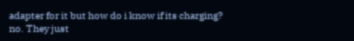adapter for it but how do i know if its charging?
no. They just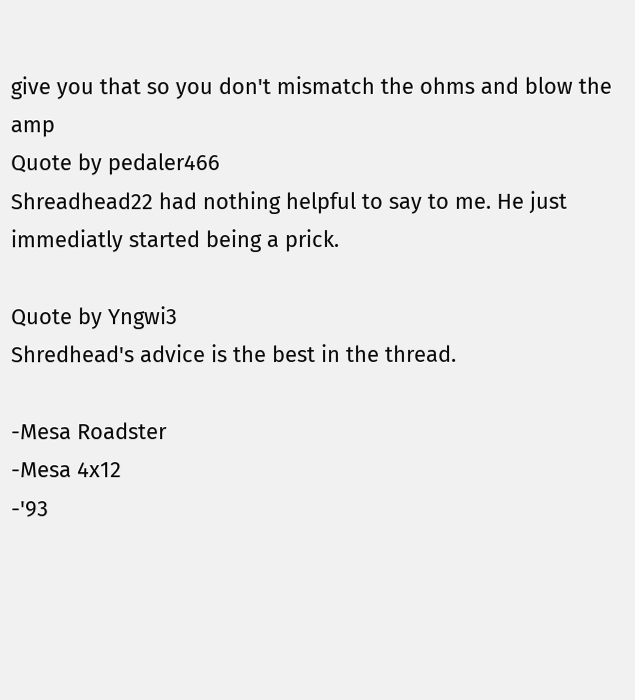give you that so you don't mismatch the ohms and blow the amp
Quote by pedaler466
Shreadhead22 had nothing helpful to say to me. He just immediatly started being a prick.

Quote by Yngwi3
Shredhead's advice is the best in the thread.

-Mesa Roadster
-Mesa 4x12
-'93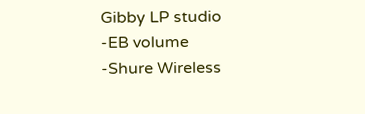Gibby LP studio
-EB volume
-Shure Wireless